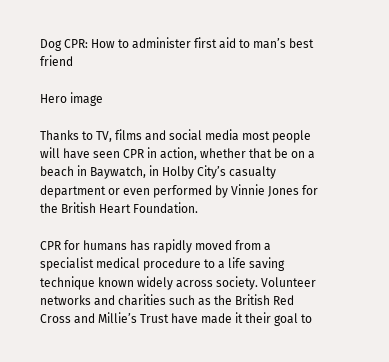Dog CPR: How to administer first aid to man’s best friend

Hero image

Thanks to TV, films and social media most people will have seen CPR in action, whether that be on a beach in Baywatch, in Holby City’s casualty department or even performed by Vinnie Jones for the British Heart Foundation.

CPR for humans has rapidly moved from a specialist medical procedure to a life saving technique known widely across society. Volunteer networks and charities such as the British Red Cross and Millie’s Trust have made it their goal to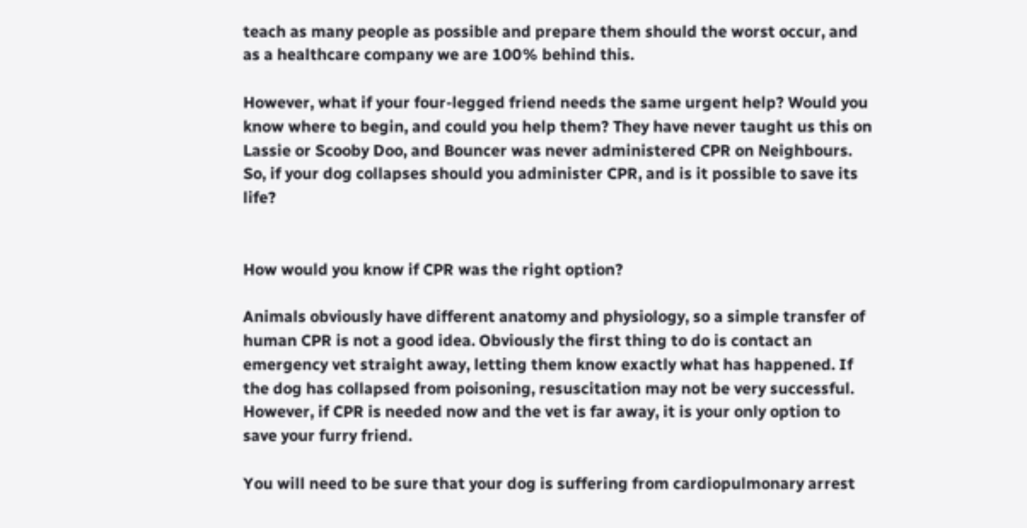teach as many people as possible and prepare them should the worst occur, and as a healthcare company we are 100% behind this.

However, what if your four-legged friend needs the same urgent help? Would you know where to begin, and could you help them? They have never taught us this on Lassie or Scooby Doo, and Bouncer was never administered CPR on Neighbours. So, if your dog collapses should you administer CPR, and is it possible to save its life?


How would you know if CPR was the right option?

Animals obviously have different anatomy and physiology, so a simple transfer of human CPR is not a good idea. Obviously the first thing to do is contact an emergency vet straight away, letting them know exactly what has happened. If the dog has collapsed from poisoning, resuscitation may not be very successful. However, if CPR is needed now and the vet is far away, it is your only option to save your furry friend.

You will need to be sure that your dog is suffering from cardiopulmonary arrest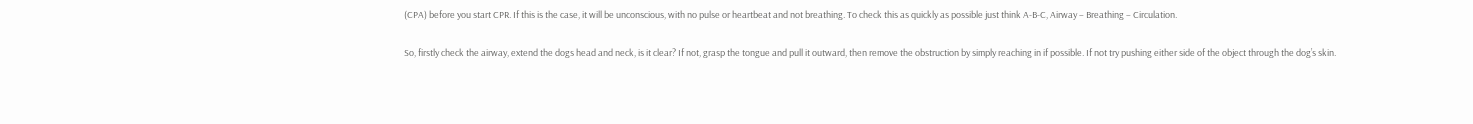(CPA) before you start CPR. If this is the case, it will be unconscious, with no pulse or heartbeat and not breathing. To check this as quickly as possible just think A-B-C, Airway – Breathing – Circulation.

So, firstly check the airway, extend the dogs head and neck, is it clear? If not, grasp the tongue and pull it outward, then remove the obstruction by simply reaching in if possible. If not try pushing either side of the object through the dog’s skin.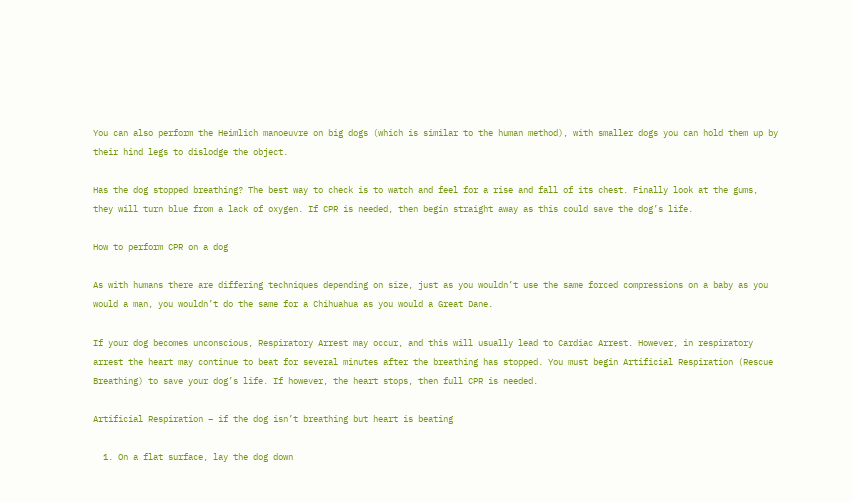You can also perform the Heimlich manoeuvre on big dogs (which is similar to the human method), with smaller dogs you can hold them up by their hind legs to dislodge the object.

Has the dog stopped breathing? The best way to check is to watch and feel for a rise and fall of its chest. Finally look at the gums, they will turn blue from a lack of oxygen. If CPR is needed, then begin straight away as this could save the dog’s life.

How to perform CPR on a dog

As with humans there are differing techniques depending on size, just as you wouldn’t use the same forced compressions on a baby as you would a man, you wouldn’t do the same for a Chihuahua as you would a Great Dane.

If your dog becomes unconscious, Respiratory Arrest may occur, and this will usually lead to Cardiac Arrest. However, in respiratory arrest the heart may continue to beat for several minutes after the breathing has stopped. You must begin Artificial Respiration (Rescue Breathing) to save your dog’s life. If however, the heart stops, then full CPR is needed.

Artificial Respiration – if the dog isn’t breathing but heart is beating

  1. On a flat surface, lay the dog down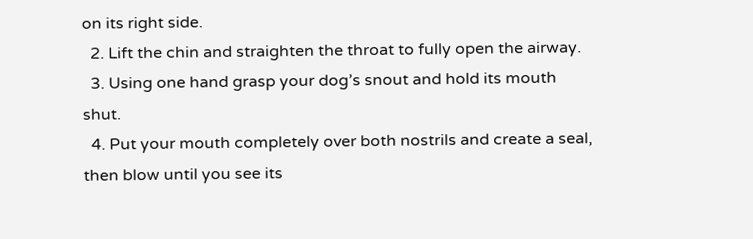on its right side.
  2. Lift the chin and straighten the throat to fully open the airway.
  3. Using one hand grasp your dog’s snout and hold its mouth shut.
  4. Put your mouth completely over both nostrils and create a seal, then blow until you see its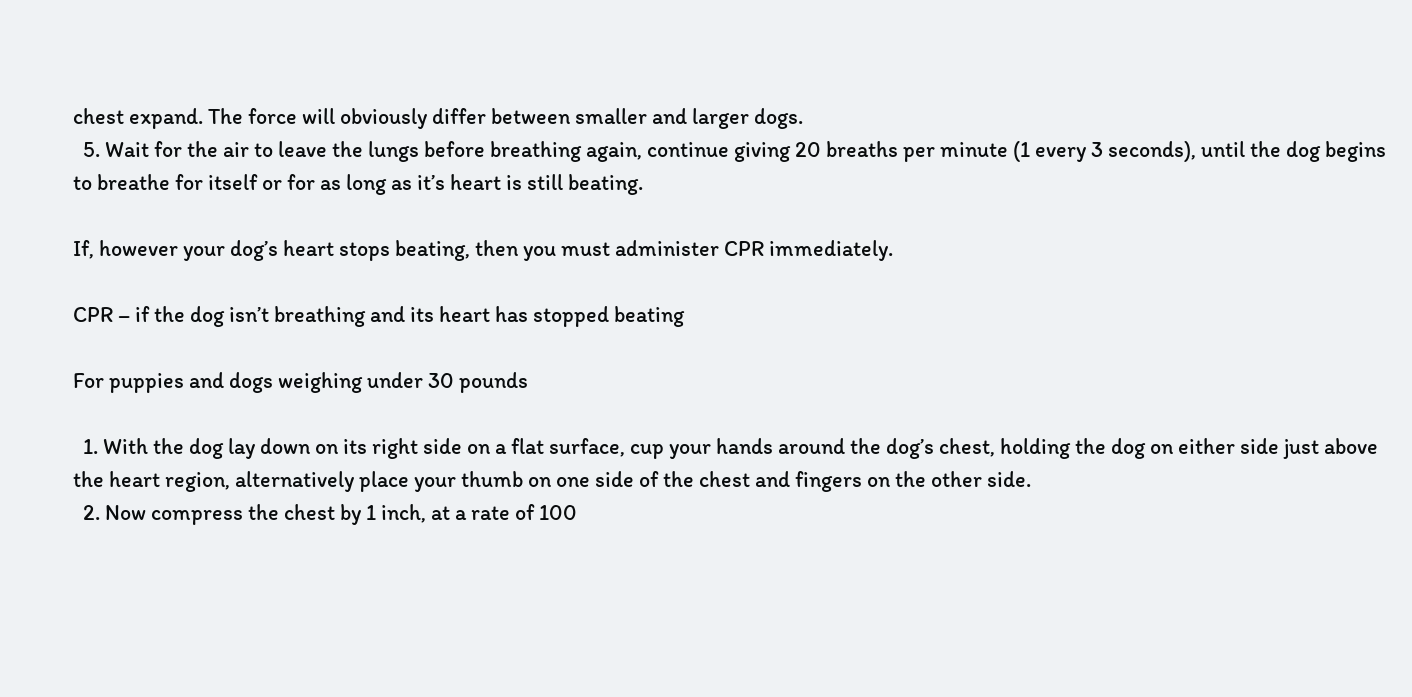chest expand. The force will obviously differ between smaller and larger dogs.
  5. Wait for the air to leave the lungs before breathing again, continue giving 20 breaths per minute (1 every 3 seconds), until the dog begins to breathe for itself or for as long as it’s heart is still beating.

If, however your dog’s heart stops beating, then you must administer CPR immediately.

CPR – if the dog isn’t breathing and its heart has stopped beating

For puppies and dogs weighing under 30 pounds

  1. With the dog lay down on its right side on a flat surface, cup your hands around the dog’s chest, holding the dog on either side just above the heart region, alternatively place your thumb on one side of the chest and fingers on the other side.
  2. Now compress the chest by 1 inch, at a rate of 100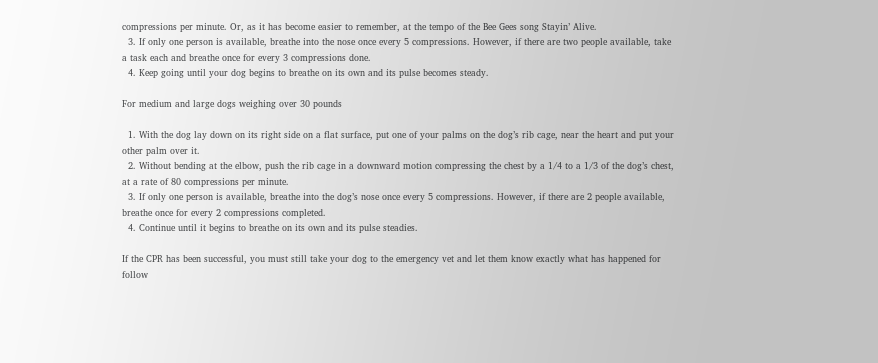compressions per minute. Or, as it has become easier to remember, at the tempo of the Bee Gees song Stayin’ Alive.
  3. If only one person is available, breathe into the nose once every 5 compressions. However, if there are two people available, take a task each and breathe once for every 3 compressions done.
  4. Keep going until your dog begins to breathe on its own and its pulse becomes steady.

For medium and large dogs weighing over 30 pounds

  1. With the dog lay down on its right side on a flat surface, put one of your palms on the dog’s rib cage, near the heart and put your other palm over it.
  2. Without bending at the elbow, push the rib cage in a downward motion compressing the chest by a 1/4 to a 1/3 of the dog’s chest, at a rate of 80 compressions per minute.
  3. If only one person is available, breathe into the dog’s nose once every 5 compressions. However, if there are 2 people available, breathe once for every 2 compressions completed.
  4. Continue until it begins to breathe on its own and its pulse steadies.

If the CPR has been successful, you must still take your dog to the emergency vet and let them know exactly what has happened for follow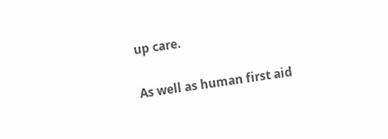up care.

As well as human first aid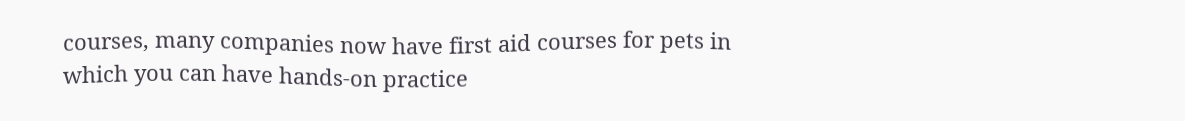courses, many companies now have first aid courses for pets in which you can have hands-on practice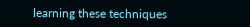learning these techniques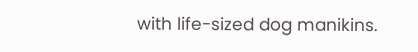with life-sized dog manikins.